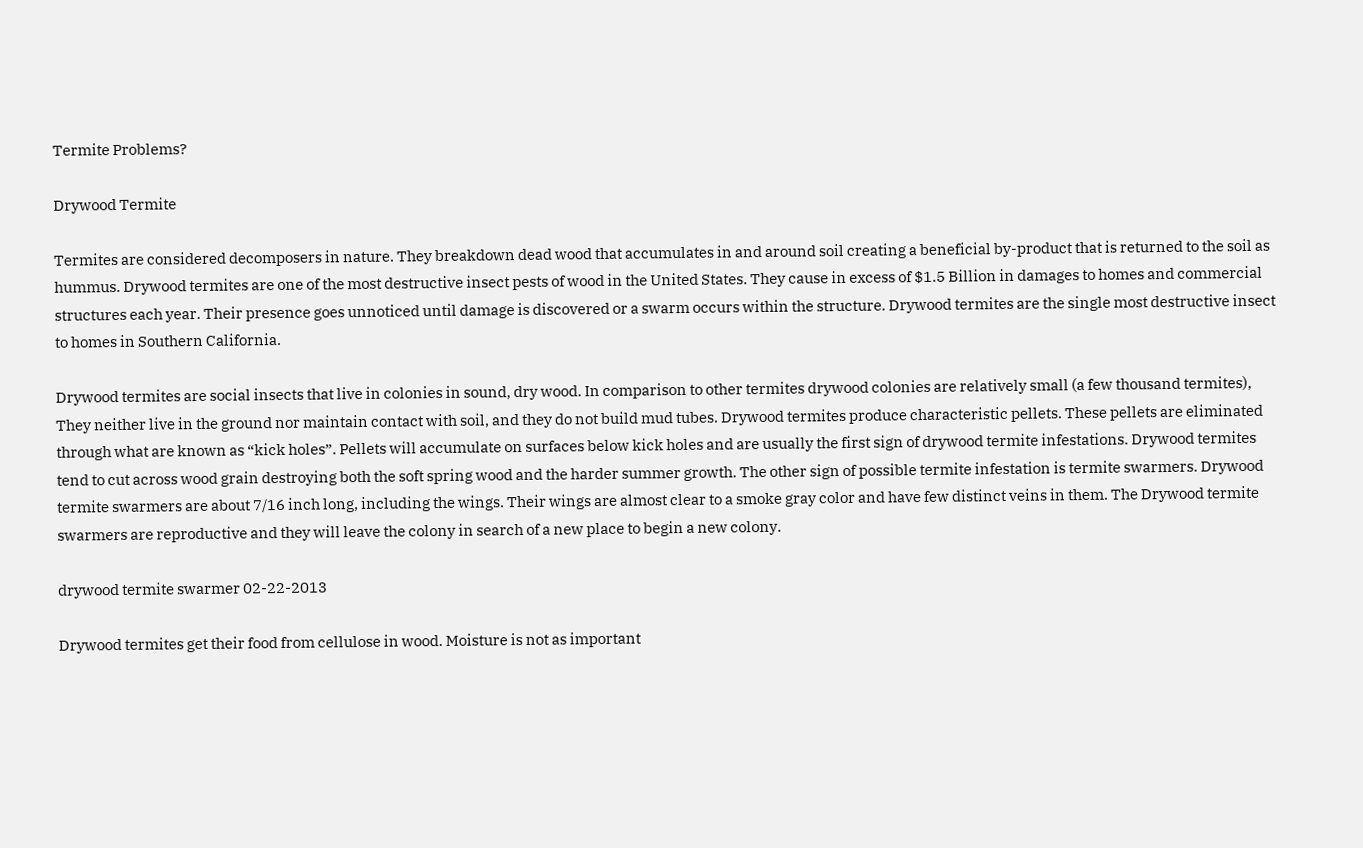Termite Problems?

Drywood Termite

Termites are considered decomposers in nature. They breakdown dead wood that accumulates in and around soil creating a beneficial by-product that is returned to the soil as hummus. Drywood termites are one of the most destructive insect pests of wood in the United States. They cause in excess of $1.5 Billion in damages to homes and commercial structures each year. Their presence goes unnoticed until damage is discovered or a swarm occurs within the structure. Drywood termites are the single most destructive insect to homes in Southern California.

Drywood termites are social insects that live in colonies in sound, dry wood. In comparison to other termites drywood colonies are relatively small (a few thousand termites), They neither live in the ground nor maintain contact with soil, and they do not build mud tubes. Drywood termites produce characteristic pellets. These pellets are eliminated through what are known as “kick holes”. Pellets will accumulate on surfaces below kick holes and are usually the first sign of drywood termite infestations. Drywood termites tend to cut across wood grain destroying both the soft spring wood and the harder summer growth. The other sign of possible termite infestation is termite swarmers. Drywood termite swarmers are about 7/16 inch long, including the wings. Their wings are almost clear to a smoke gray color and have few distinct veins in them. The Drywood termite swarmers are reproductive and they will leave the colony in search of a new place to begin a new colony.

drywood termite swarmer 02-22-2013

Drywood termites get their food from cellulose in wood. Moisture is not as important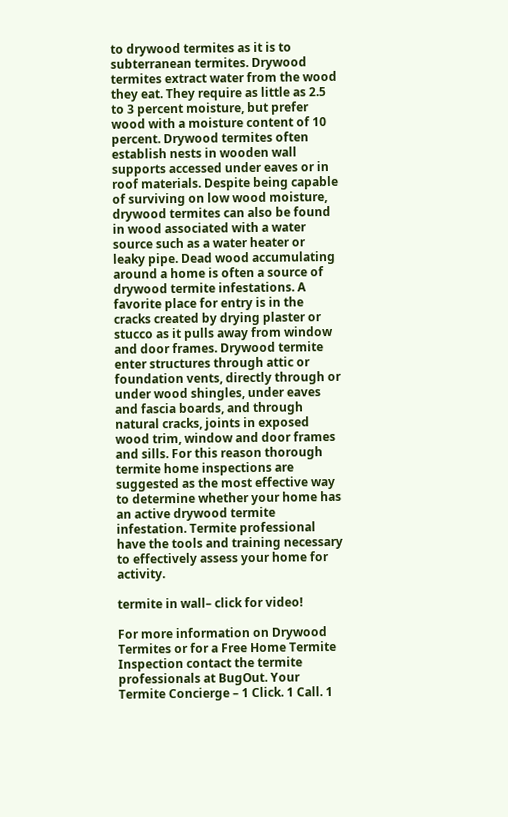to drywood termites as it is to subterranean termites. Drywood termites extract water from the wood they eat. They require as little as 2.5 to 3 percent moisture, but prefer wood with a moisture content of 10 percent. Drywood termites often establish nests in wooden wall supports accessed under eaves or in roof materials. Despite being capable of surviving on low wood moisture, drywood termites can also be found in wood associated with a water source such as a water heater or leaky pipe. Dead wood accumulating around a home is often a source of drywood termite infestations. A favorite place for entry is in the cracks created by drying plaster or stucco as it pulls away from window and door frames. Drywood termite enter structures through attic or foundation vents, directly through or under wood shingles, under eaves and fascia boards, and through natural cracks, joints in exposed wood trim, window and door frames and sills. For this reason thorough termite home inspections are suggested as the most effective way to determine whether your home has an active drywood termite infestation. Termite professional have the tools and training necessary to effectively assess your home for activity.

termite in wall– click for video!

For more information on Drywood Termites or for a Free Home Termite Inspection contact the termite professionals at BugOut. Your Termite Concierge – 1 Click. 1 Call. 1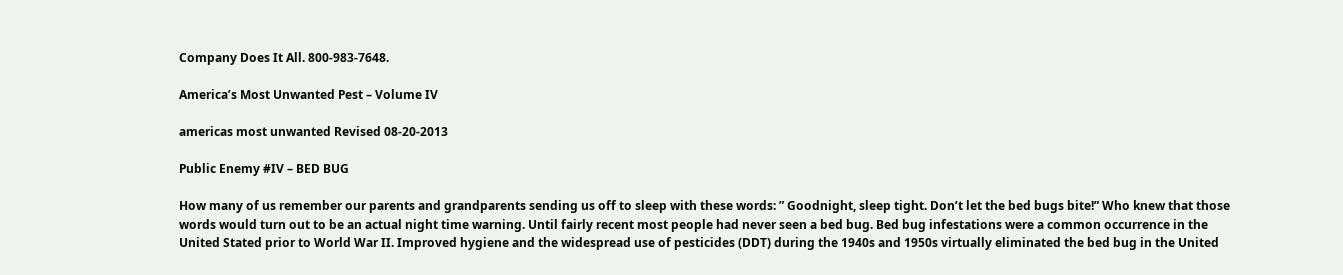Company Does It All. 800-983-7648.

America’s Most Unwanted Pest – Volume IV

americas most unwanted Revised 08-20-2013

Public Enemy #IV – BED BUG

How many of us remember our parents and grandparents sending us off to sleep with these words: ” Goodnight, sleep tight. Don’t let the bed bugs bite!” Who knew that those words would turn out to be an actual night time warning. Until fairly recent most people had never seen a bed bug. Bed bug infestations were a common occurrence in the United Stated prior to World War II. Improved hygiene and the widespread use of pesticides (DDT) during the 1940s and 1950s virtually eliminated the bed bug in the United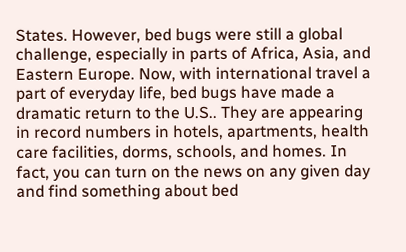States. However, bed bugs were still a global challenge, especially in parts of Africa, Asia, and Eastern Europe. Now, with international travel a part of everyday life, bed bugs have made a dramatic return to the U.S.. They are appearing in record numbers in hotels, apartments, health care facilities, dorms, schools, and homes. In fact, you can turn on the news on any given day and find something about bed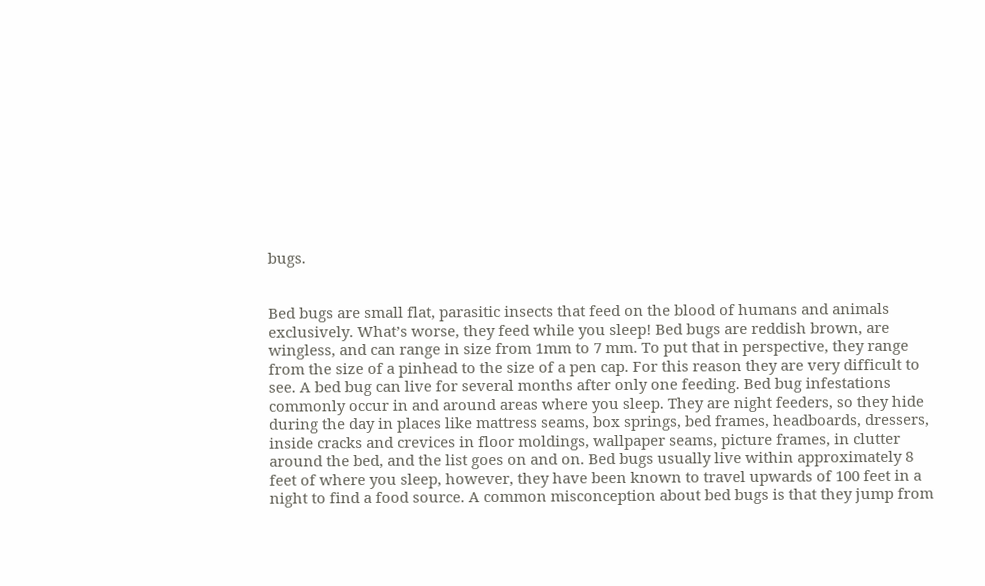bugs.


Bed bugs are small flat, parasitic insects that feed on the blood of humans and animals exclusively. What’s worse, they feed while you sleep! Bed bugs are reddish brown, are wingless, and can range in size from 1mm to 7 mm. To put that in perspective, they range from the size of a pinhead to the size of a pen cap. For this reason they are very difficult to see. A bed bug can live for several months after only one feeding. Bed bug infestations commonly occur in and around areas where you sleep. They are night feeders, so they hide during the day in places like mattress seams, box springs, bed frames, headboards, dressers, inside cracks and crevices in floor moldings, wallpaper seams, picture frames, in clutter around the bed, and the list goes on and on. Bed bugs usually live within approximately 8 feet of where you sleep, however, they have been known to travel upwards of 100 feet in a night to find a food source. A common misconception about bed bugs is that they jump from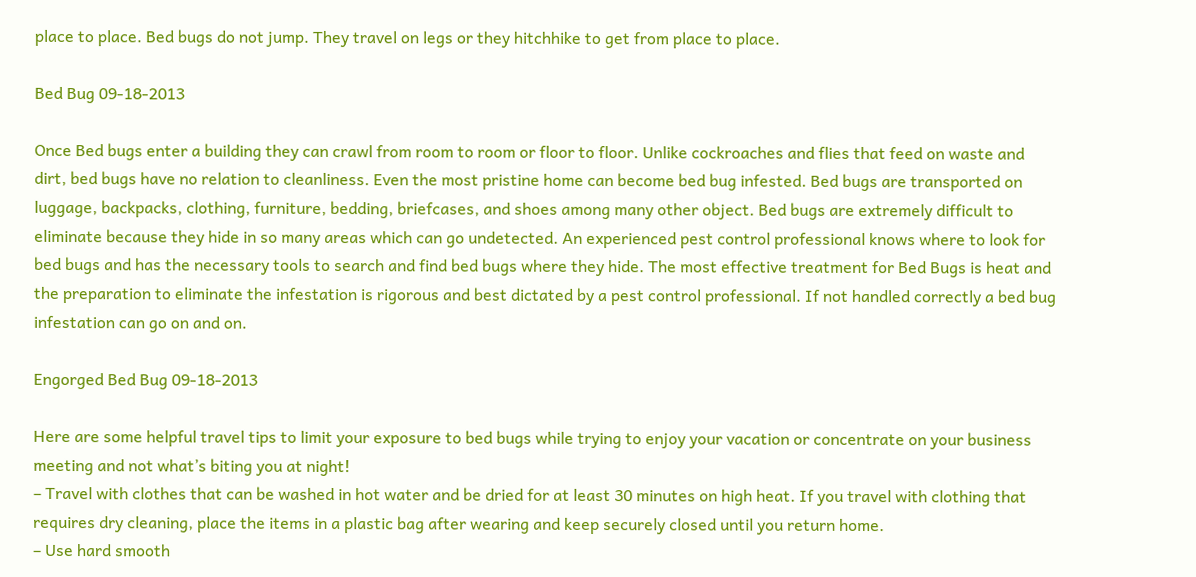place to place. Bed bugs do not jump. They travel on legs or they hitchhike to get from place to place.

Bed Bug 09-18-2013

Once Bed bugs enter a building they can crawl from room to room or floor to floor. Unlike cockroaches and flies that feed on waste and dirt, bed bugs have no relation to cleanliness. Even the most pristine home can become bed bug infested. Bed bugs are transported on luggage, backpacks, clothing, furniture, bedding, briefcases, and shoes among many other object. Bed bugs are extremely difficult to eliminate because they hide in so many areas which can go undetected. An experienced pest control professional knows where to look for bed bugs and has the necessary tools to search and find bed bugs where they hide. The most effective treatment for Bed Bugs is heat and the preparation to eliminate the infestation is rigorous and best dictated by a pest control professional. If not handled correctly a bed bug infestation can go on and on.

Engorged Bed Bug 09-18-2013

Here are some helpful travel tips to limit your exposure to bed bugs while trying to enjoy your vacation or concentrate on your business meeting and not what’s biting you at night!
– Travel with clothes that can be washed in hot water and be dried for at least 30 minutes on high heat. If you travel with clothing that requires dry cleaning, place the items in a plastic bag after wearing and keep securely closed until you return home.
– Use hard smooth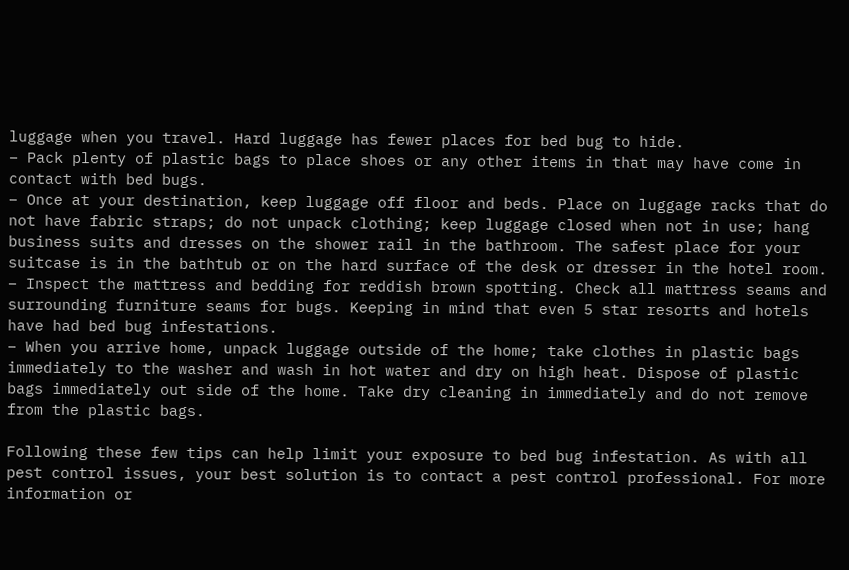luggage when you travel. Hard luggage has fewer places for bed bug to hide.
– Pack plenty of plastic bags to place shoes or any other items in that may have come in contact with bed bugs.
– Once at your destination, keep luggage off floor and beds. Place on luggage racks that do not have fabric straps; do not unpack clothing; keep luggage closed when not in use; hang business suits and dresses on the shower rail in the bathroom. The safest place for your suitcase is in the bathtub or on the hard surface of the desk or dresser in the hotel room.
– Inspect the mattress and bedding for reddish brown spotting. Check all mattress seams and surrounding furniture seams for bugs. Keeping in mind that even 5 star resorts and hotels have had bed bug infestations.
– When you arrive home, unpack luggage outside of the home; take clothes in plastic bags immediately to the washer and wash in hot water and dry on high heat. Dispose of plastic bags immediately out side of the home. Take dry cleaning in immediately and do not remove from the plastic bags.

Following these few tips can help limit your exposure to bed bug infestation. As with all pest control issues, your best solution is to contact a pest control professional. For more information or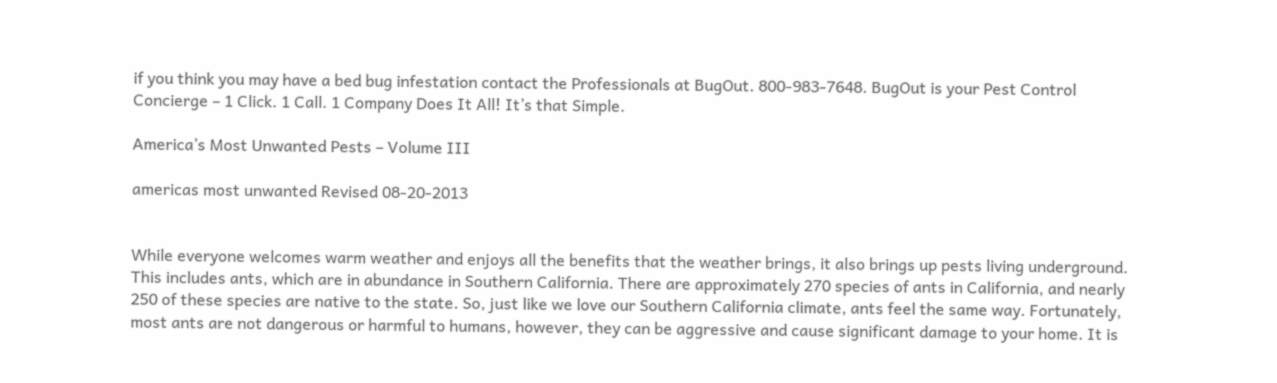if you think you may have a bed bug infestation contact the Professionals at BugOut. 800-983-7648. BugOut is your Pest Control Concierge – 1 Click. 1 Call. 1 Company Does It All! It’s that Simple.

America’s Most Unwanted Pests – Volume III

americas most unwanted Revised 08-20-2013


While everyone welcomes warm weather and enjoys all the benefits that the weather brings, it also brings up pests living underground. This includes ants, which are in abundance in Southern California. There are approximately 270 species of ants in California, and nearly 250 of these species are native to the state. So, just like we love our Southern California climate, ants feel the same way. Fortunately, most ants are not dangerous or harmful to humans, however, they can be aggressive and cause significant damage to your home. It is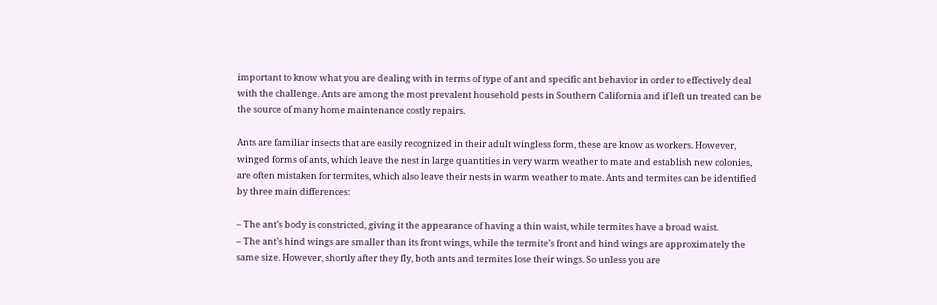important to know what you are dealing with in terms of type of ant and specific ant behavior in order to effectively deal with the challenge. Ants are among the most prevalent household pests in Southern California and if left un treated can be the source of many home maintenance costly repairs.

Ants are familiar insects that are easily recognized in their adult wingless form, these are know as workers. However, winged forms of ants, which leave the nest in large quantities in very warm weather to mate and establish new colonies, are often mistaken for termites, which also leave their nests in warm weather to mate. Ants and termites can be identified by three main differences:

– The ant’s body is constricted, giving it the appearance of having a thin waist, while termites have a broad waist.
– The ant’s hind wings are smaller than its front wings, while the termite’s front and hind wings are approximately the same size. However, shortly after they fly, both ants and termites lose their wings. So unless you are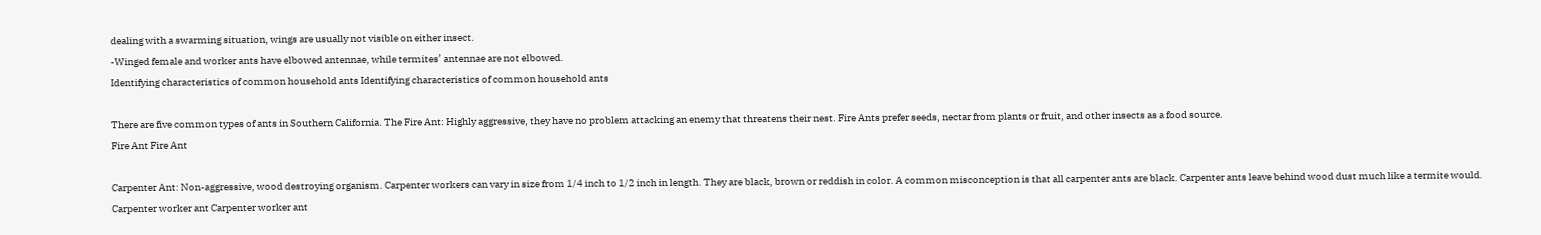dealing with a swarming situation, wings are usually not visible on either insect.
-Winged female and worker ants have elbowed antennae, while termites’ antennae are not elbowed.
Identifying characteristics of common household ants Identifying characteristics of common household ants

There are five common types of ants in Southern California. The Fire Ant: Highly aggressive, they have no problem attacking an enemy that threatens their nest. Fire Ants prefer seeds, nectar from plants or fruit, and other insects as a food source.
Fire Ant Fire Ant

Carpenter Ant: Non-aggressive, wood destroying organism. Carpenter workers can vary in size from 1/4 inch to 1/2 inch in length. They are black, brown or reddish in color. A common misconception is that all carpenter ants are black. Carpenter ants leave behind wood dust much like a termite would.
Carpenter worker ant Carpenter worker ant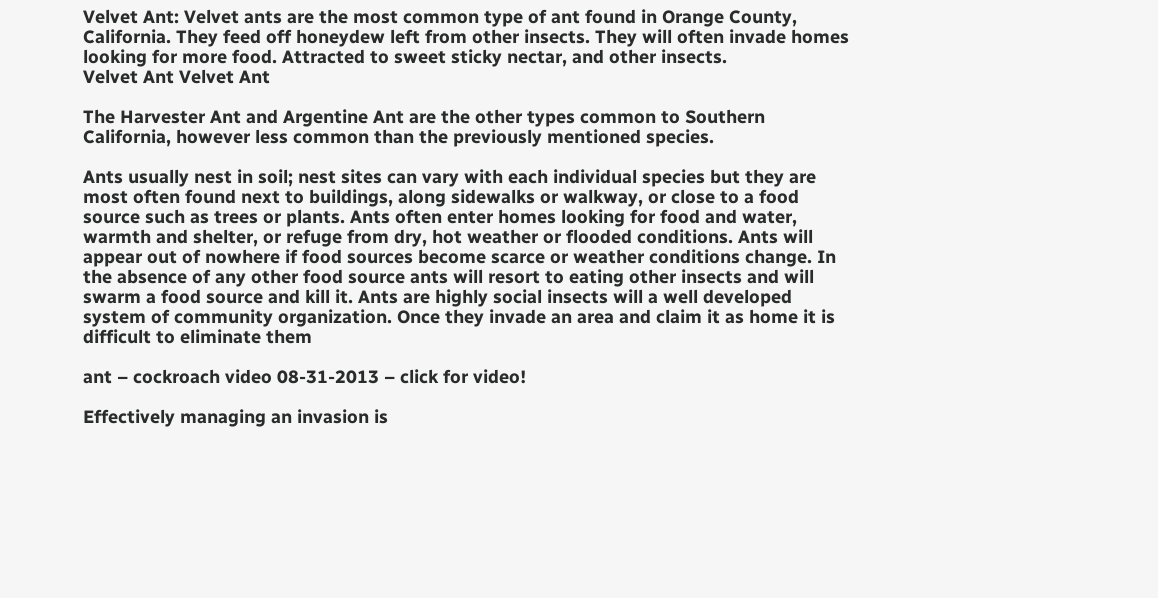Velvet Ant: Velvet ants are the most common type of ant found in Orange County, California. They feed off honeydew left from other insects. They will often invade homes looking for more food. Attracted to sweet sticky nectar, and other insects.
Velvet Ant Velvet Ant

The Harvester Ant and Argentine Ant are the other types common to Southern California, however less common than the previously mentioned species.

Ants usually nest in soil; nest sites can vary with each individual species but they are most often found next to buildings, along sidewalks or walkway, or close to a food source such as trees or plants. Ants often enter homes looking for food and water, warmth and shelter, or refuge from dry, hot weather or flooded conditions. Ants will appear out of nowhere if food sources become scarce or weather conditions change. In the absence of any other food source ants will resort to eating other insects and will swarm a food source and kill it. Ants are highly social insects will a well developed system of community organization. Once they invade an area and claim it as home it is difficult to eliminate them

ant – cockroach video 08-31-2013 – click for video!

Effectively managing an invasion is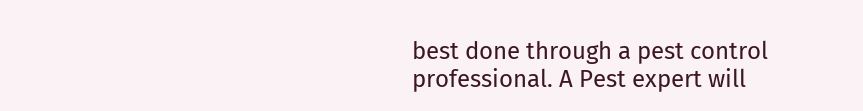best done through a pest control professional. A Pest expert will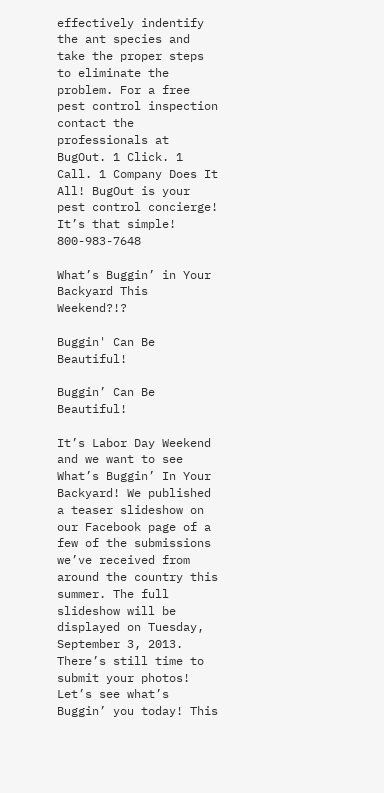effectively indentify the ant species and take the proper steps to eliminate the problem. For a free pest control inspection contact the professionals at BugOut. 1 Click. 1 Call. 1 Company Does It All! BugOut is your pest control concierge! It’s that simple! 800-983-7648

What’s Buggin’ in Your Backyard This Weekend?!?

Buggin' Can Be Beautiful!

Buggin’ Can Be Beautiful!

It’s Labor Day Weekend and we want to see What’s Buggin’ In Your Backyard! We published a teaser slideshow on our Facebook page of a few of the submissions we’ve received from around the country this summer. The full slideshow will be displayed on Tuesday, September 3, 2013. There’s still time to submit your photos! Let’s see what’s Buggin’ you today! This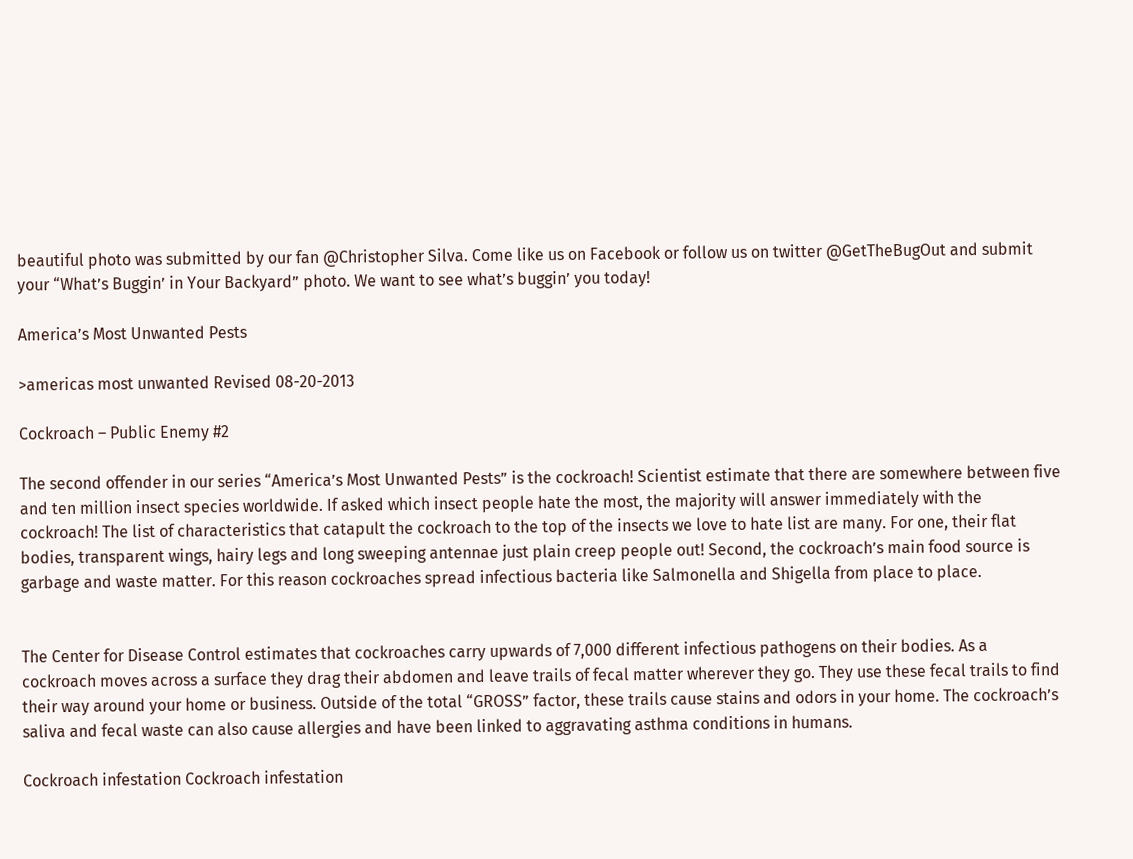beautiful photo was submitted by our fan @Christopher Silva. Come like us on Facebook or follow us on twitter @GetTheBugOut and submit your “What’s Buggin’ in Your Backyard” photo. We want to see what’s buggin’ you today!

America’s Most Unwanted Pests

>americas most unwanted Revised 08-20-2013

Cockroach – Public Enemy #2

The second offender in our series “America’s Most Unwanted Pests” is the cockroach! Scientist estimate that there are somewhere between five and ten million insect species worldwide. If asked which insect people hate the most, the majority will answer immediately with the cockroach! The list of characteristics that catapult the cockroach to the top of the insects we love to hate list are many. For one, their flat bodies, transparent wings, hairy legs and long sweeping antennae just plain creep people out! Second, the cockroach’s main food source is garbage and waste matter. For this reason cockroaches spread infectious bacteria like Salmonella and Shigella from place to place.


The Center for Disease Control estimates that cockroaches carry upwards of 7,000 different infectious pathogens on their bodies. As a cockroach moves across a surface they drag their abdomen and leave trails of fecal matter wherever they go. They use these fecal trails to find their way around your home or business. Outside of the total “GROSS” factor, these trails cause stains and odors in your home. The cockroach’s saliva and fecal waste can also cause allergies and have been linked to aggravating asthma conditions in humans.

Cockroach infestation Cockroach infestation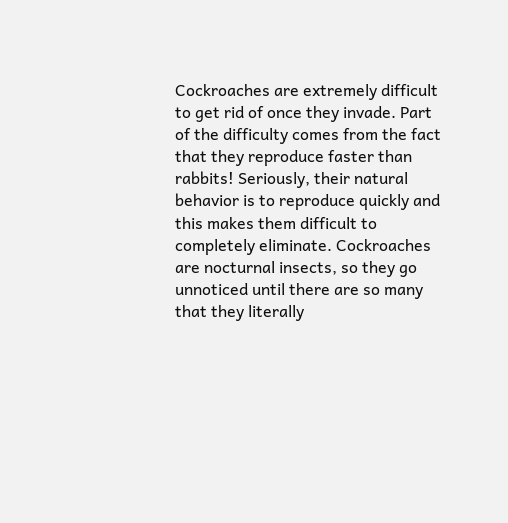Cockroaches are extremely difficult to get rid of once they invade. Part of the difficulty comes from the fact that they reproduce faster than rabbits! Seriously, their natural behavior is to reproduce quickly and this makes them difficult to completely eliminate. Cockroaches are nocturnal insects, so they go unnoticed until there are so many that they literally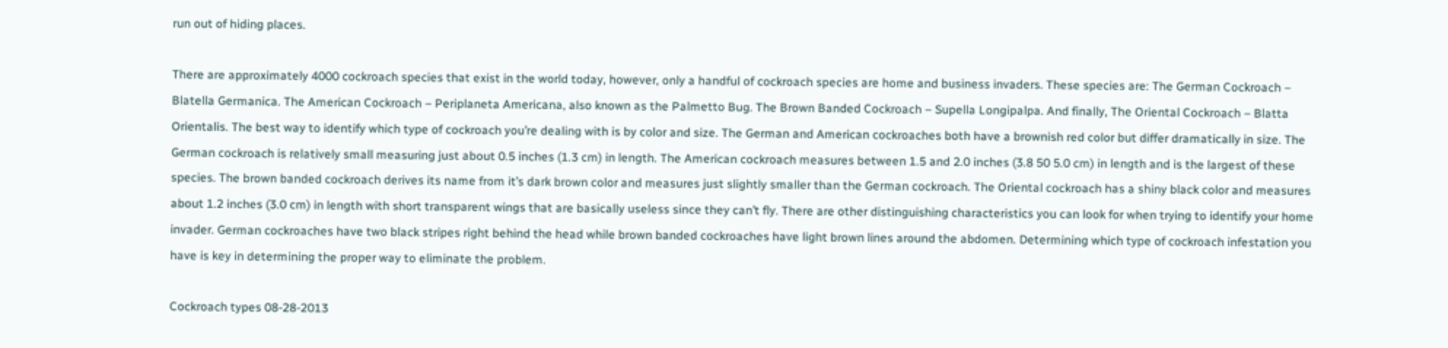run out of hiding places.

There are approximately 4000 cockroach species that exist in the world today, however, only a handful of cockroach species are home and business invaders. These species are: The German Cockroach – Blatella Germanica. The American Cockroach – Periplaneta Americana, also known as the Palmetto Bug. The Brown Banded Cockroach – Supella Longipalpa. And finally, The Oriental Cockroach – Blatta Orientalis. The best way to identify which type of cockroach you’re dealing with is by color and size. The German and American cockroaches both have a brownish red color but differ dramatically in size. The German cockroach is relatively small measuring just about 0.5 inches (1.3 cm) in length. The American cockroach measures between 1.5 and 2.0 inches (3.8 50 5.0 cm) in length and is the largest of these species. The brown banded cockroach derives its name from it’s dark brown color and measures just slightly smaller than the German cockroach. The Oriental cockroach has a shiny black color and measures about 1.2 inches (3.0 cm) in length with short transparent wings that are basically useless since they can’t fly. There are other distinguishing characteristics you can look for when trying to identify your home invader. German cockroaches have two black stripes right behind the head while brown banded cockroaches have light brown lines around the abdomen. Determining which type of cockroach infestation you have is key in determining the proper way to eliminate the problem.

Cockroach types 08-28-2013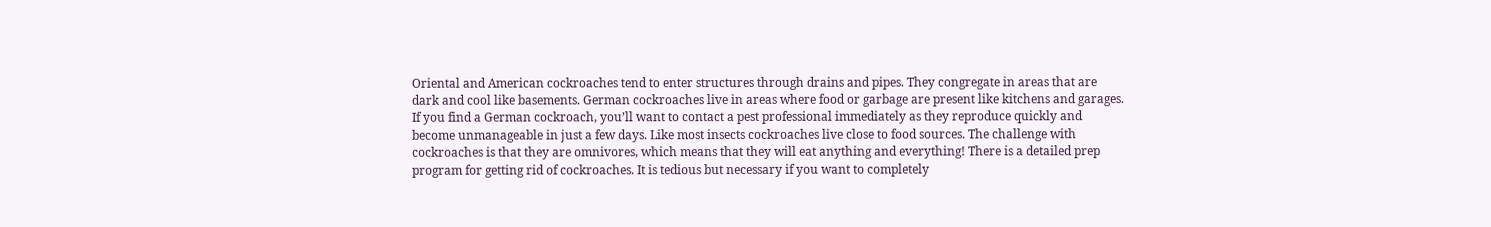Oriental and American cockroaches tend to enter structures through drains and pipes. They congregate in areas that are dark and cool like basements. German cockroaches live in areas where food or garbage are present like kitchens and garages. If you find a German cockroach, you’ll want to contact a pest professional immediately as they reproduce quickly and become unmanageable in just a few days. Like most insects cockroaches live close to food sources. The challenge with cockroaches is that they are omnivores, which means that they will eat anything and everything! There is a detailed prep program for getting rid of cockroaches. It is tedious but necessary if you want to completely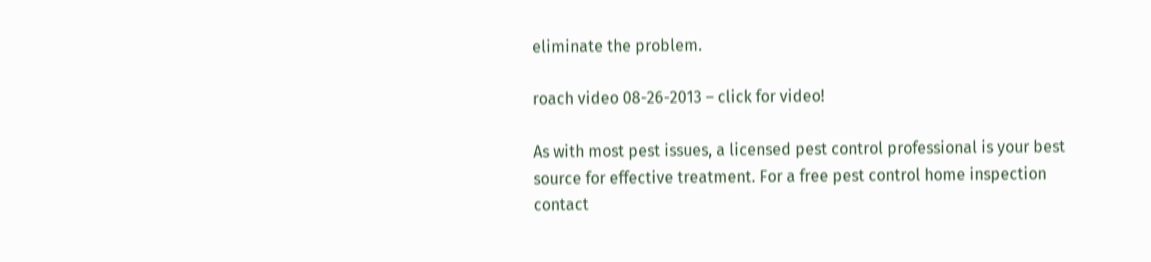eliminate the problem.

roach video 08-26-2013 – click for video!

As with most pest issues, a licensed pest control professional is your best source for effective treatment. For a free pest control home inspection contact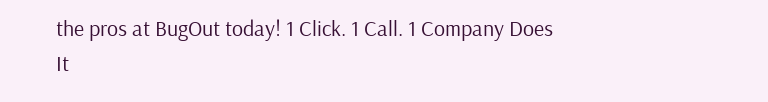the pros at BugOut today! 1 Click. 1 Call. 1 Company Does It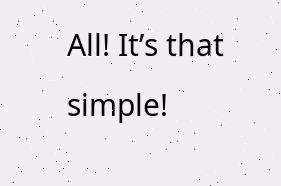All! It’s that simple!